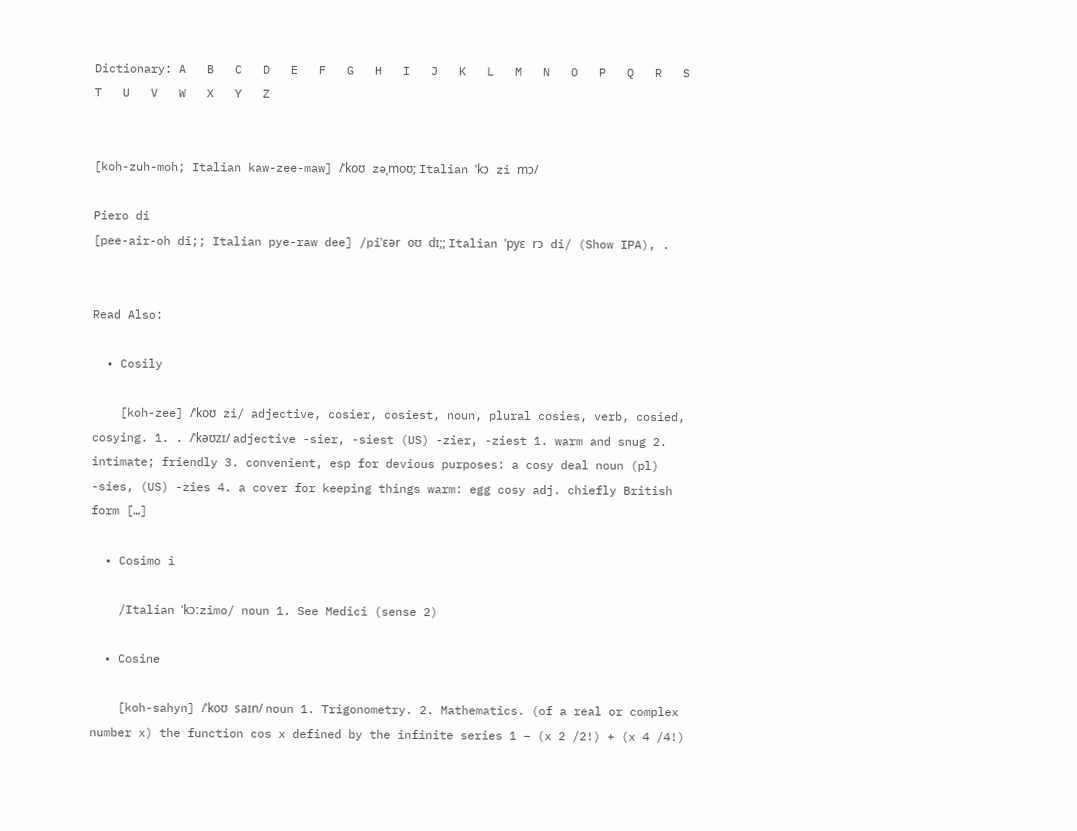Dictionary: A   B   C   D   E   F   G   H   I   J   K   L   M   N   O   P   Q   R   S   T   U   V   W   X   Y   Z


[koh-zuh-moh; Italian kaw-zee-maw] /ˈkoʊ zəˌmoʊ; Italian ˈkɔ zi mɔ/

Piero di
[pee-air-oh di;; Italian pye-raw dee] /piˈɛər oʊ dɪ;; Italian ˈpyɛ rɔ di/ (Show IPA), .


Read Also:

  • Cosily

    [koh-zee] /ˈkoʊ zi/ adjective, cosier, cosiest, noun, plural cosies, verb, cosied, cosying. 1. . /ˈkəʊzɪ/ adjective -sier, -siest (US) -zier, -ziest 1. warm and snug 2. intimate; friendly 3. convenient, esp for devious purposes: a cosy deal noun (pl) -sies, (US) -zies 4. a cover for keeping things warm: egg cosy adj. chiefly British form […]

  • Cosimo i

    /Italian ˈkɔːzimo/ noun 1. See Medici (sense 2)

  • Cosine

    [koh-sahyn] /ˈkoʊ saɪn/ noun 1. Trigonometry. 2. Mathematics. (of a real or complex number x) the function cos x defined by the infinite series 1 − (x 2 /2!) + (x 4 /4!)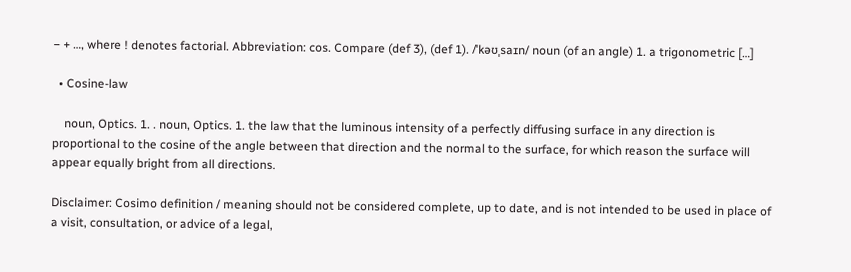− + …, where ! denotes factorial. Abbreviation: cos. Compare (def 3), (def 1). /ˈkəʊˌsaɪn/ noun (of an angle) 1. a trigonometric […]

  • Cosine-law

    noun, Optics. 1. . noun, Optics. 1. the law that the luminous intensity of a perfectly diffusing surface in any direction is proportional to the cosine of the angle between that direction and the normal to the surface, for which reason the surface will appear equally bright from all directions.

Disclaimer: Cosimo definition / meaning should not be considered complete, up to date, and is not intended to be used in place of a visit, consultation, or advice of a legal,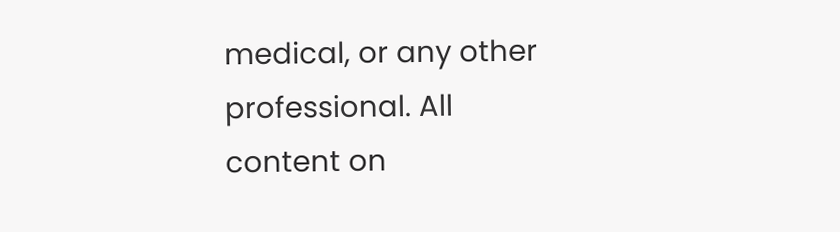medical, or any other professional. All content on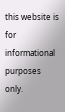this website is for informational purposes only.